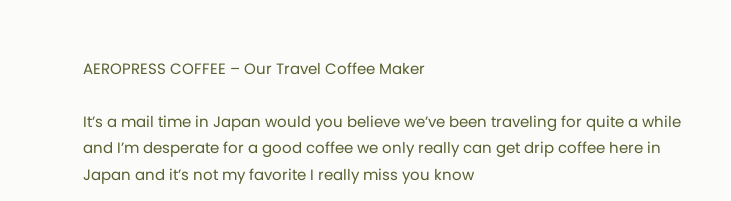AEROPRESS COFFEE – Our Travel Coffee Maker

It’s a mail time in Japan would you believe we’ve been traveling for quite a while and I’m desperate for a good coffee we only really can get drip coffee here in Japan and it’s not my favorite I really miss you know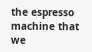the espresso machine that we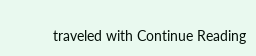traveled with Continue Reading